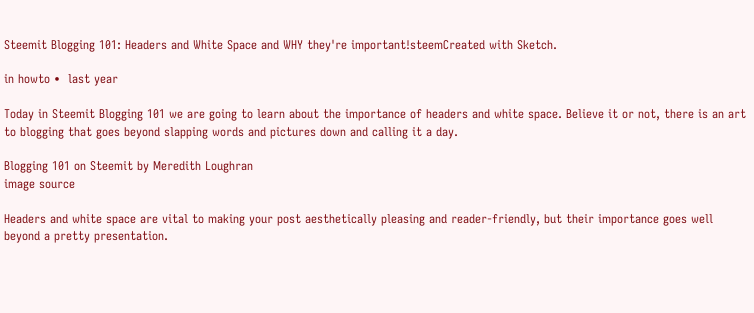Steemit Blogging 101: Headers and White Space and WHY they're important!steemCreated with Sketch.

in howto •  last year

Today in Steemit Blogging 101 we are going to learn about the importance of headers and white space. Believe it or not, there is an art to blogging that goes beyond slapping words and pictures down and calling it a day.

Blogging 101 on Steemit by Meredith Loughran
image source

Headers and white space are vital to making your post aesthetically pleasing and reader-friendly, but their importance goes well beyond a pretty presentation.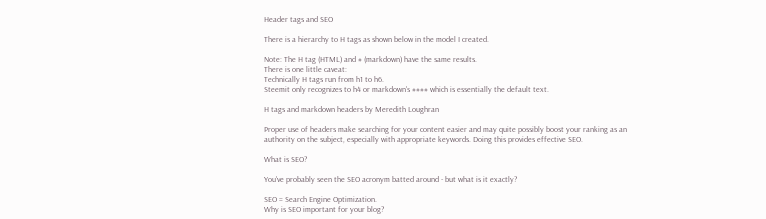Header tags and SEO

There is a hierarchy to H tags as shown below in the model I created.

Note: The H tag (HTML) and # (markdown) have the same results.
There is one little caveat:
Technically H tags run from h1 to h6.
Steemit only recognizes to h4 or markdown's #### which is essentially the default text.

H tags and markdown headers by Meredith Loughran

Proper use of headers make searching for your content easier and may quite possibly boost your ranking as an authority on the subject, especially with appropriate keywords. Doing this provides effective SEO.

What is SEO?

You've probably seen the SEO acronym batted around - but what is it exactly?

SEO = Search Engine Optimization.
Why is SEO important for your blog?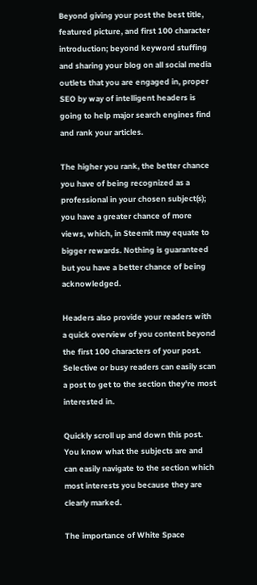Beyond giving your post the best title, featured picture, and first 100 character introduction; beyond keyword stuffing and sharing your blog on all social media outlets that you are engaged in, proper SEO by way of intelligent headers is going to help major search engines find and rank your articles.

The higher you rank, the better chance you have of being recognized as a professional in your chosen subject(s); you have a greater chance of more views, which, in Steemit may equate to bigger rewards. Nothing is guaranteed but you have a better chance of being acknowledged.

Headers also provide your readers with a quick overview of you content beyond the first 100 characters of your post. Selective or busy readers can easily scan a post to get to the section they're most interested in.

Quickly scroll up and down this post. You know what the subjects are and can easily navigate to the section which most interests you because they are clearly marked.

The importance of White Space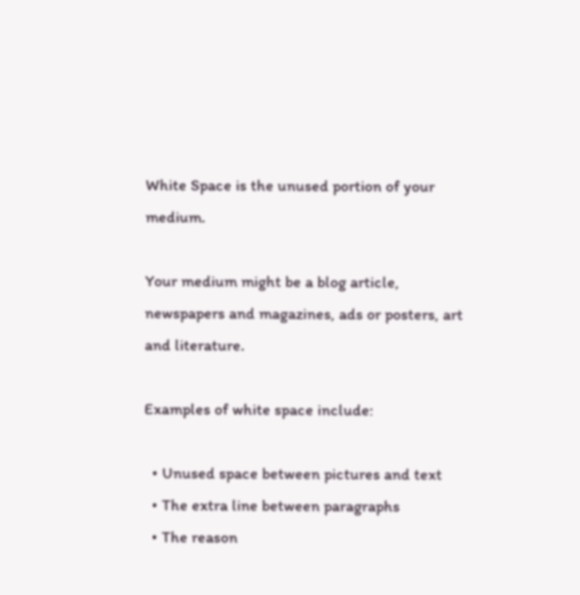White Space is the unused portion of your medium.

Your medium might be a blog article, newspapers and magazines, ads or posters, art and literature.

Examples of white space include:

  • Unused space between pictures and text
  • The extra line between paragraphs
  • The reason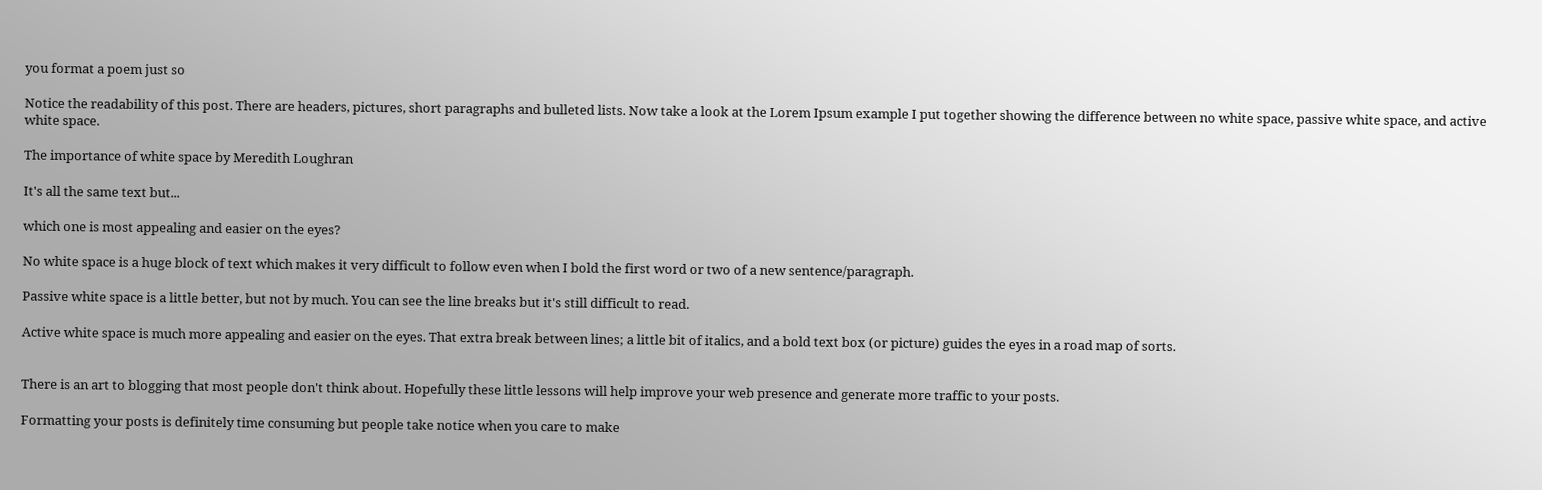you format a poem just so

Notice the readability of this post. There are headers, pictures, short paragraphs and bulleted lists. Now take a look at the Lorem Ipsum example I put together showing the difference between no white space, passive white space, and active white space.

The importance of white space by Meredith Loughran

It's all the same text but...

which one is most appealing and easier on the eyes?

No white space is a huge block of text which makes it very difficult to follow even when I bold the first word or two of a new sentence/paragraph.

Passive white space is a little better, but not by much. You can see the line breaks but it's still difficult to read.

Active white space is much more appealing and easier on the eyes. That extra break between lines; a little bit of italics, and a bold text box (or picture) guides the eyes in a road map of sorts.


There is an art to blogging that most people don't think about. Hopefully these little lessons will help improve your web presence and generate more traffic to your posts.

Formatting your posts is definitely time consuming but people take notice when you care to make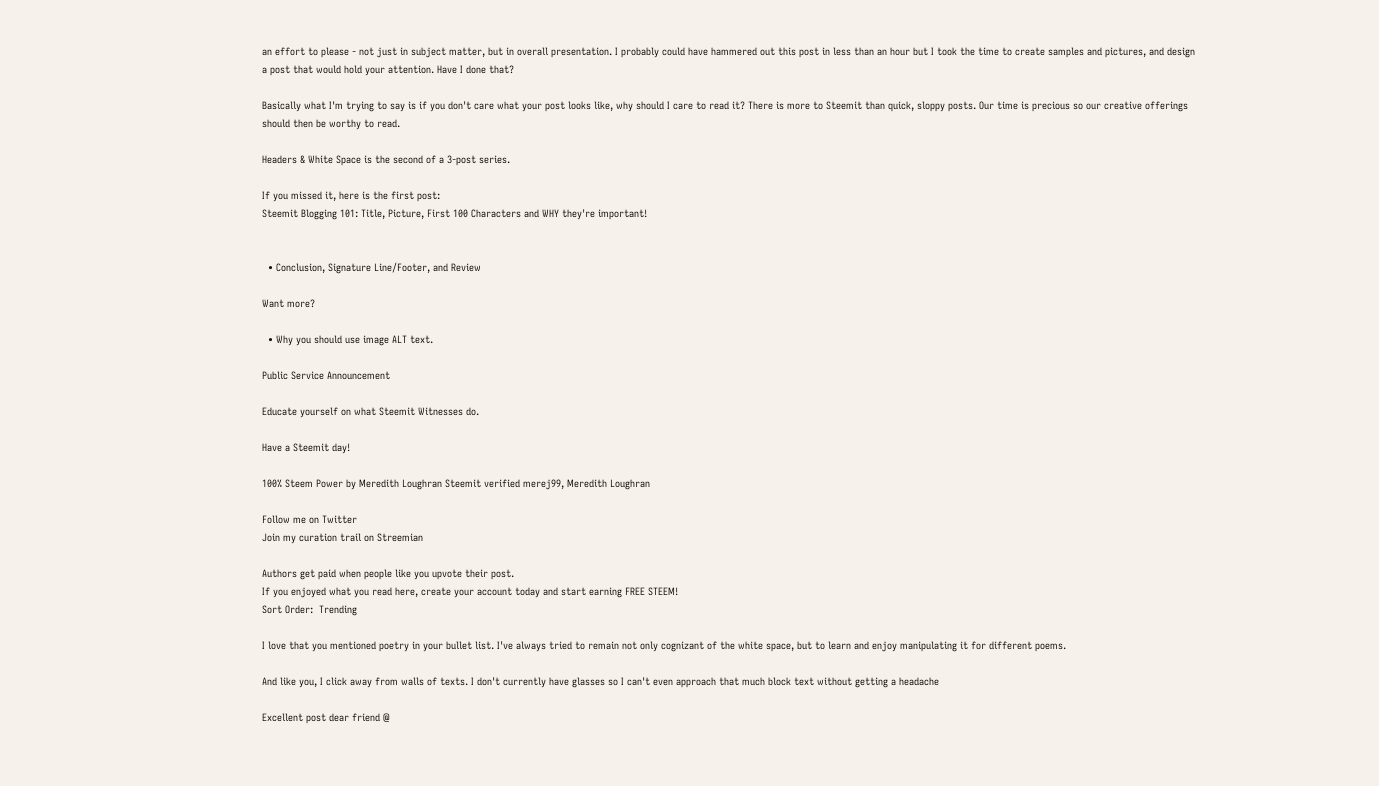an effort to please - not just in subject matter, but in overall presentation. I probably could have hammered out this post in less than an hour but I took the time to create samples and pictures, and design a post that would hold your attention. Have I done that?

Basically what I'm trying to say is if you don't care what your post looks like, why should I care to read it? There is more to Steemit than quick, sloppy posts. Our time is precious so our creative offerings should then be worthy to read.

Headers & White Space is the second of a 3-post series.

If you missed it, here is the first post:
Steemit Blogging 101: Title, Picture, First 100 Characters and WHY they're important!


  • Conclusion, Signature Line/Footer, and Review

Want more?

  • Why you should use image ALT text.

Public Service Announcement

Educate yourself on what Steemit Witnesses do.

Have a Steemit day!

100% Steem Power by Meredith Loughran Steemit verified merej99, Meredith Loughran

Follow me on Twitter
Join my curation trail on Streemian

Authors get paid when people like you upvote their post.
If you enjoyed what you read here, create your account today and start earning FREE STEEM!
Sort Order:  Trending

I love that you mentioned poetry in your bullet list. I've always tried to remain not only cognizant of the white space, but to learn and enjoy manipulating it for different poems.

And like you, I click away from walls of texts. I don't currently have glasses so I can't even approach that much block text without getting a headache

Excellent post dear friend @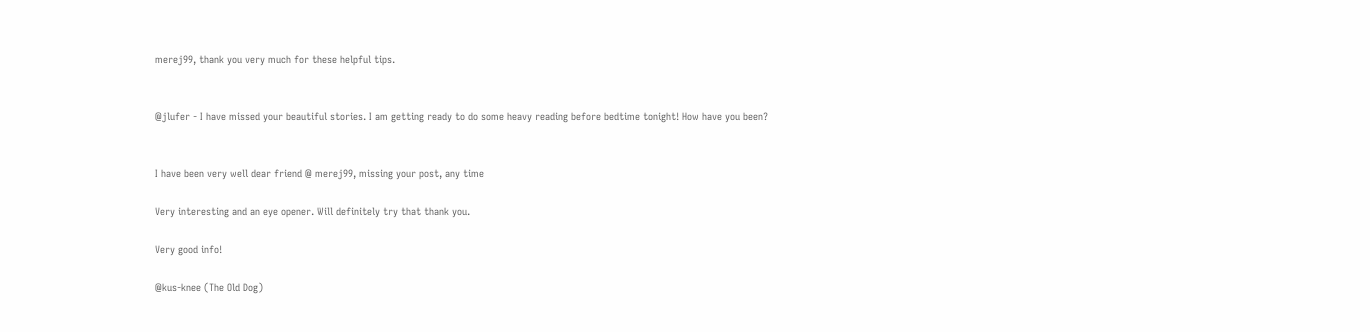merej99, thank you very much for these helpful tips.


@jlufer - I have missed your beautiful stories. I am getting ready to do some heavy reading before bedtime tonight! How have you been?


I have been very well dear friend @ merej99, missing your post, any time

Very interesting and an eye opener. Will definitely try that thank you.

Very good info!

@kus-knee (The Old Dog)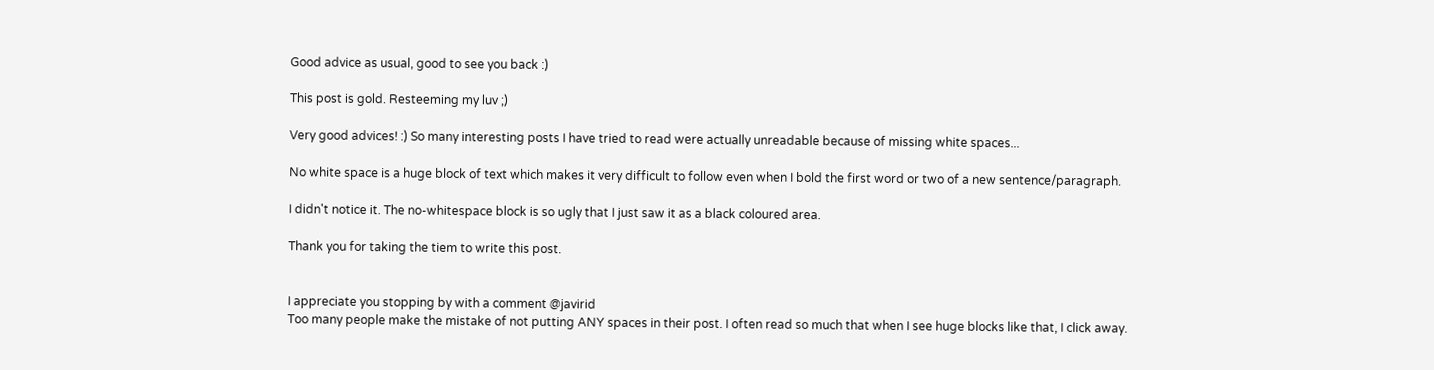Good advice as usual, good to see you back :)

This post is gold. Resteeming my luv ;)

Very good advices! :) So many interesting posts I have tried to read were actually unreadable because of missing white spaces...

No white space is a huge block of text which makes it very difficult to follow even when I bold the first word or two of a new sentence/paragraph.

I didn't notice it. The no-whitespace block is so ugly that I just saw it as a black coloured area.

Thank you for taking the tiem to write this post.


I appreciate you stopping by with a comment @javirid
Too many people make the mistake of not putting ANY spaces in their post. I often read so much that when I see huge blocks like that, I click away.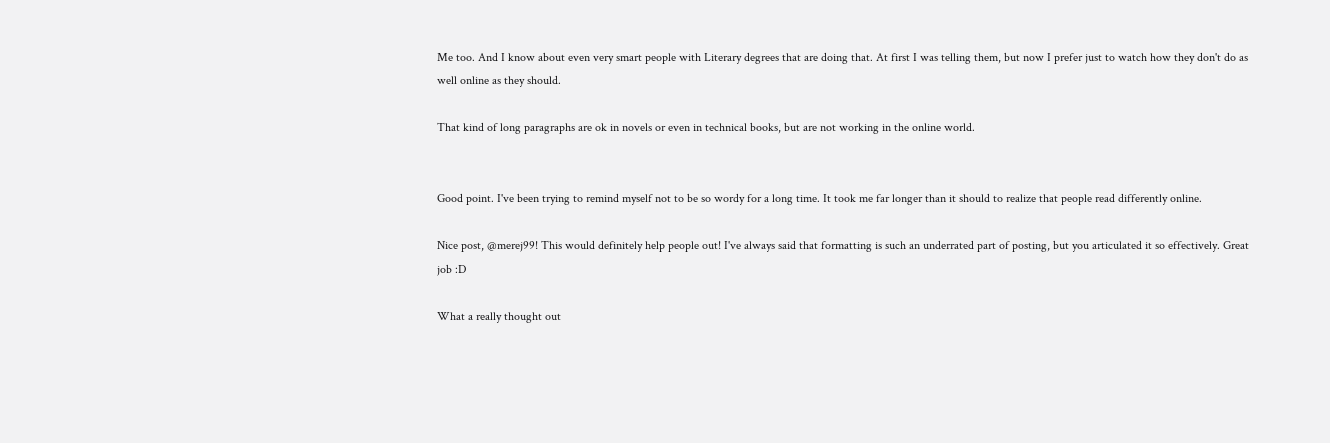Me too. And I know about even very smart people with Literary degrees that are doing that. At first I was telling them, but now I prefer just to watch how they don't do as well online as they should.

That kind of long paragraphs are ok in novels or even in technical books, but are not working in the online world.


Good point. I've been trying to remind myself not to be so wordy for a long time. It took me far longer than it should to realize that people read differently online.

Nice post, @merej99! This would definitely help people out! I've always said that formatting is such an underrated part of posting, but you articulated it so effectively. Great job :D

What a really thought out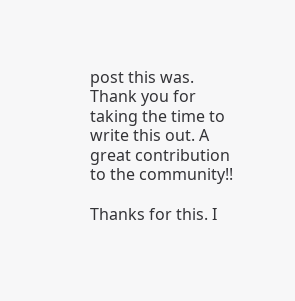post this was. Thank you for taking the time to write this out. A great contribution to the community!!

Thanks for this. I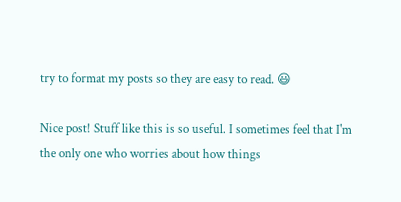try to format my posts so they are easy to read. 😃

Nice post! Stuff like this is so useful. I sometimes feel that I'm the only one who worries about how things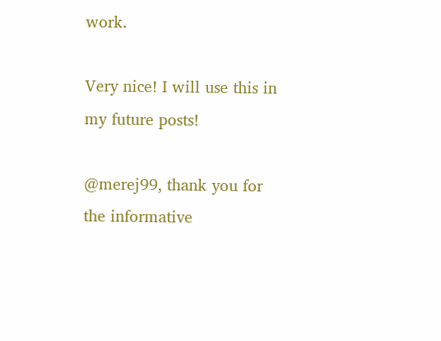work.

Very nice! I will use this in my future posts!

@merej99, thank you for the informative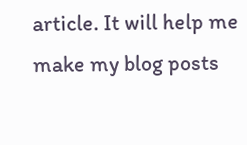article. It will help me make my blog posts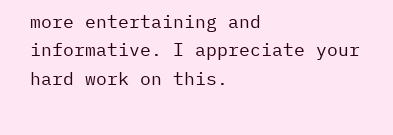more entertaining and informative. I appreciate your hard work on this.